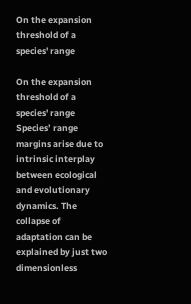On the expansion threshold of a species' range

On the expansion threshold of a species' range
Species’ range margins arise due to intrinsic interplay between ecological and evolutionary dynamics. The collapse of adaptation can be explained by just two dimensionless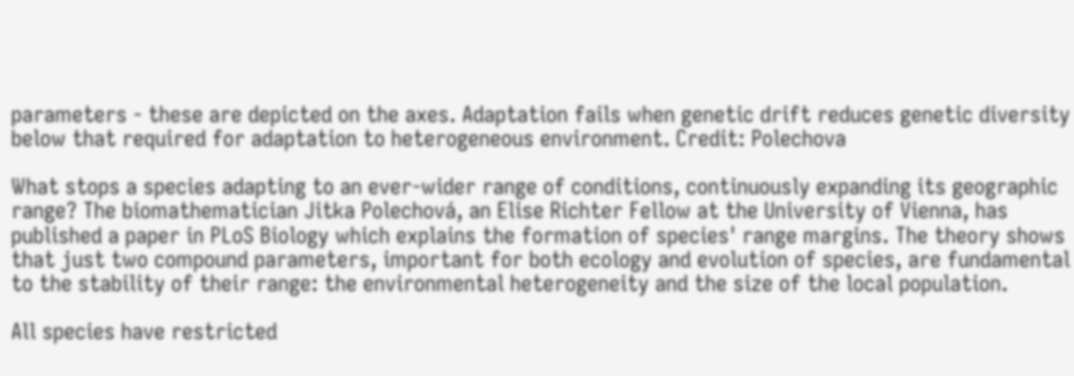parameters - these are depicted on the axes. Adaptation fails when genetic drift reduces genetic diversity below that required for adaptation to heterogeneous environment. Credit: Polechova

What stops a species adapting to an ever-wider range of conditions, continuously expanding its geographic range? The biomathematician Jitka Polechová, an Elise Richter Fellow at the University of Vienna, has published a paper in PLoS Biology which explains the formation of species' range margins. The theory shows that just two compound parameters, important for both ecology and evolution of species, are fundamental to the stability of their range: the environmental heterogeneity and the size of the local population.

All species have restricted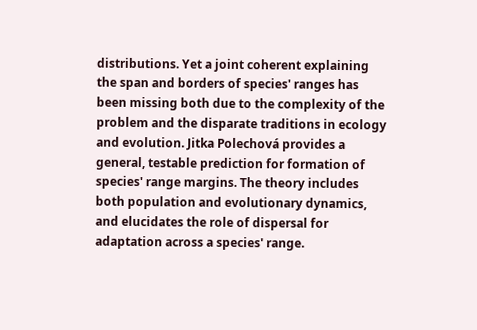distributions. Yet a joint coherent explaining the span and borders of species' ranges has been missing both due to the complexity of the problem and the disparate traditions in ecology and evolution. Jitka Polechová provides a general, testable prediction for formation of species' range margins. The theory includes both population and evolutionary dynamics, and elucidates the role of dispersal for adaptation across a species' range.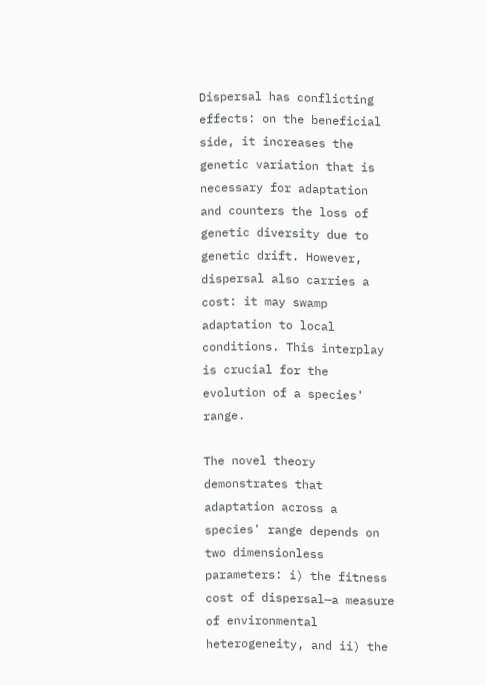Dispersal has conflicting effects: on the beneficial side, it increases the genetic variation that is necessary for adaptation and counters the loss of genetic diversity due to genetic drift. However, dispersal also carries a cost: it may swamp adaptation to local conditions. This interplay is crucial for the evolution of a species' range.

The novel theory demonstrates that adaptation across a species' range depends on two dimensionless parameters: i) the fitness cost of dispersal—a measure of environmental heterogeneity, and ii) the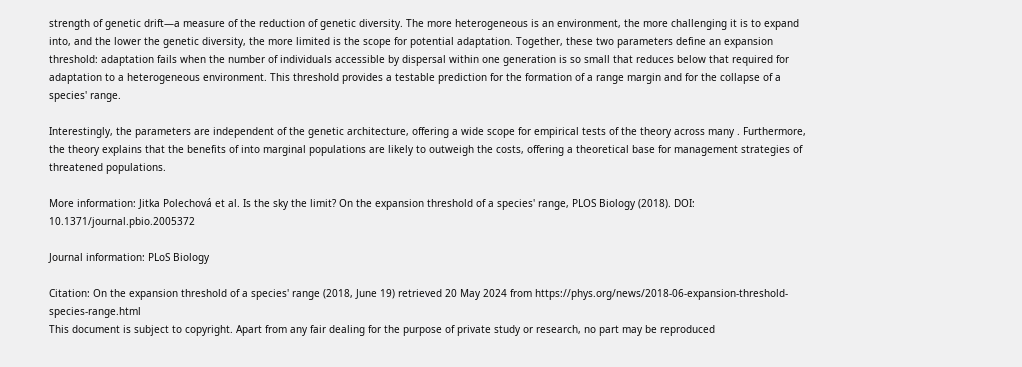strength of genetic drift—a measure of the reduction of genetic diversity. The more heterogeneous is an environment, the more challenging it is to expand into, and the lower the genetic diversity, the more limited is the scope for potential adaptation. Together, these two parameters define an expansion threshold: adaptation fails when the number of individuals accessible by dispersal within one generation is so small that reduces below that required for adaptation to a heterogeneous environment. This threshold provides a testable prediction for the formation of a range margin and for the collapse of a species' range.

Interestingly, the parameters are independent of the genetic architecture, offering a wide scope for empirical tests of the theory across many . Furthermore, the theory explains that the benefits of into marginal populations are likely to outweigh the costs, offering a theoretical base for management strategies of threatened populations.

More information: Jitka Polechová et al. Is the sky the limit? On the expansion threshold of a species' range, PLOS Biology (2018). DOI: 10.1371/journal.pbio.2005372

Journal information: PLoS Biology

Citation: On the expansion threshold of a species' range (2018, June 19) retrieved 20 May 2024 from https://phys.org/news/2018-06-expansion-threshold-species-range.html
This document is subject to copyright. Apart from any fair dealing for the purpose of private study or research, no part may be reproduced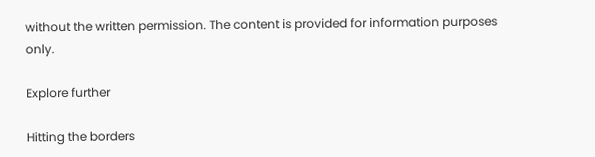without the written permission. The content is provided for information purposes only.

Explore further

Hitting the borders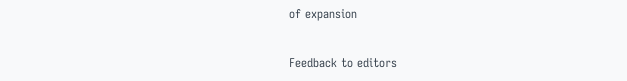of expansion


Feedback to editors